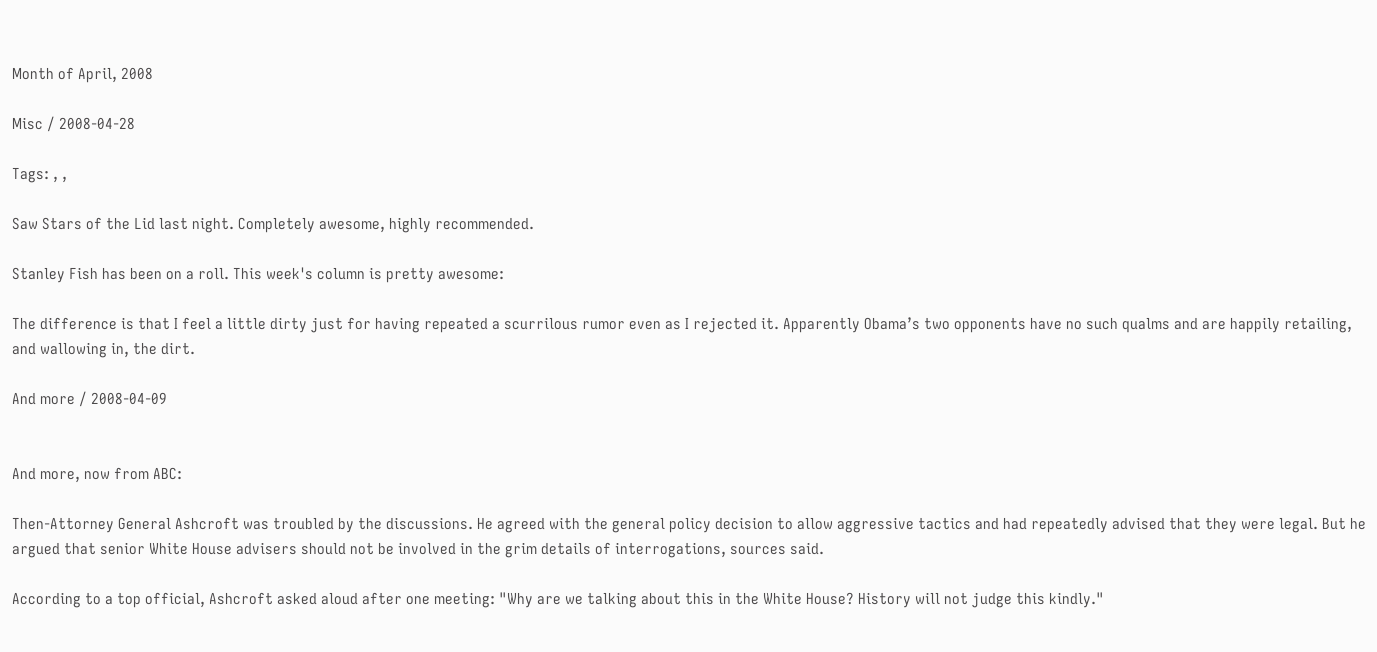Month of April, 2008

Misc / 2008-04-28

Tags: , ,

Saw Stars of the Lid last night. Completely awesome, highly recommended.

Stanley Fish has been on a roll. This week's column is pretty awesome:

The difference is that I feel a little dirty just for having repeated a scurrilous rumor even as I rejected it. Apparently Obama’s two opponents have no such qualms and are happily retailing, and wallowing in, the dirt.

And more / 2008-04-09


And more, now from ABC:

Then-Attorney General Ashcroft was troubled by the discussions. He agreed with the general policy decision to allow aggressive tactics and had repeatedly advised that they were legal. But he argued that senior White House advisers should not be involved in the grim details of interrogations, sources said.

According to a top official, Ashcroft asked aloud after one meeting: "Why are we talking about this in the White House? History will not judge this kindly."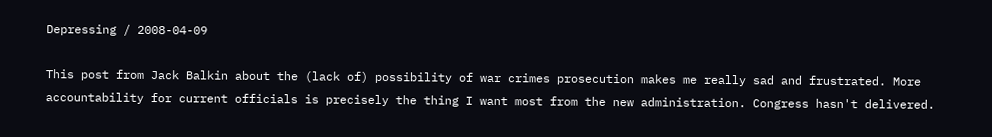Depressing / 2008-04-09

This post from Jack Balkin about the (lack of) possibility of war crimes prosecution makes me really sad and frustrated. More accountability for current officials is precisely the thing I want most from the new administration. Congress hasn't delivered.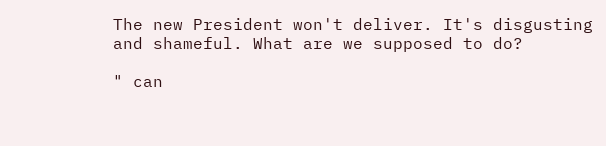The new President won't deliver. It's disgusting and shameful. What are we supposed to do?

" can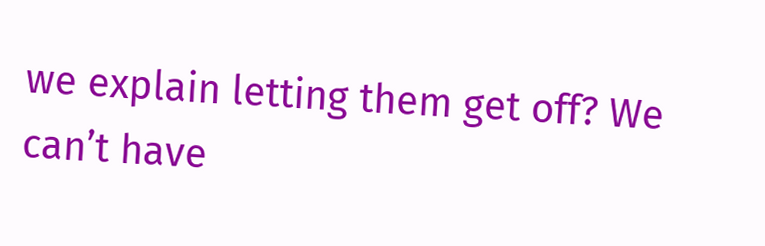we explain letting them get off? We can’t have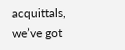acquittals, we’ve got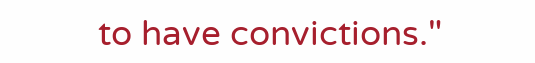to have convictions."